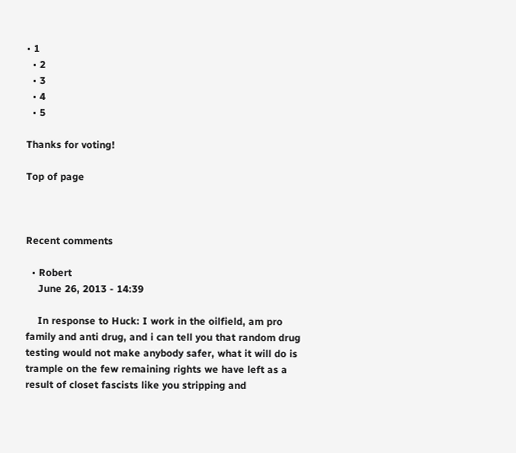• 1
  • 2
  • 3
  • 4
  • 5

Thanks for voting!

Top of page



Recent comments

  • Robert
    June 26, 2013 - 14:39

    In response to Huck: I work in the oilfield, am pro family and anti drug, and i can tell you that random drug testing would not make anybody safer, what it will do is trample on the few remaining rights we have left as a result of closet fascists like you stripping and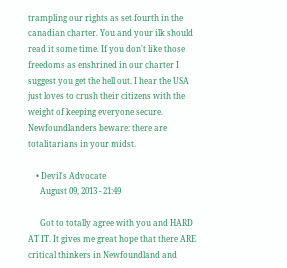trampling our rights as set fourth in the canadian charter. You and your ilk should read it some time. If you don't like those freedoms as enshrined in our charter I suggest you get the hell out. I hear the USA just loves to crush their citizens with the weight of keeping everyone secure. Newfoundlanders beware: there are totalitarians in your midst.

    • Devil's Advocate
      August 09, 2013 - 21:49

      Got to totally agree with you and HARD AT IT. It gives me great hope that there ARE critical thinkers in Newfoundland and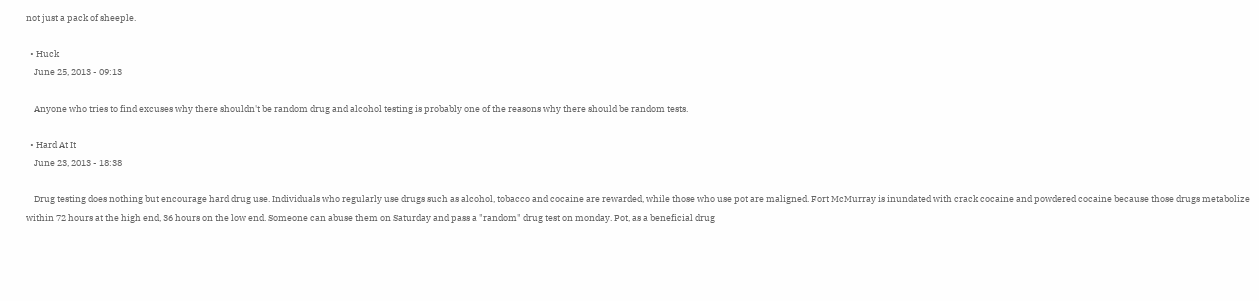not just a pack of sheeple.

  • Huck
    June 25, 2013 - 09:13

    Anyone who tries to find excuses why there shouldn't be random drug and alcohol testing is probably one of the reasons why there should be random tests.

  • Hard At It
    June 23, 2013 - 18:38

    Drug testing does nothing but encourage hard drug use. Individuals who regularly use drugs such as alcohol, tobacco and cocaine are rewarded, while those who use pot are maligned. Fort McMurray is inundated with crack cocaine and powdered cocaine because those drugs metabolize within 72 hours at the high end, 36 hours on the low end. Someone can abuse them on Saturday and pass a "random" drug test on monday. Pot, as a beneficial drug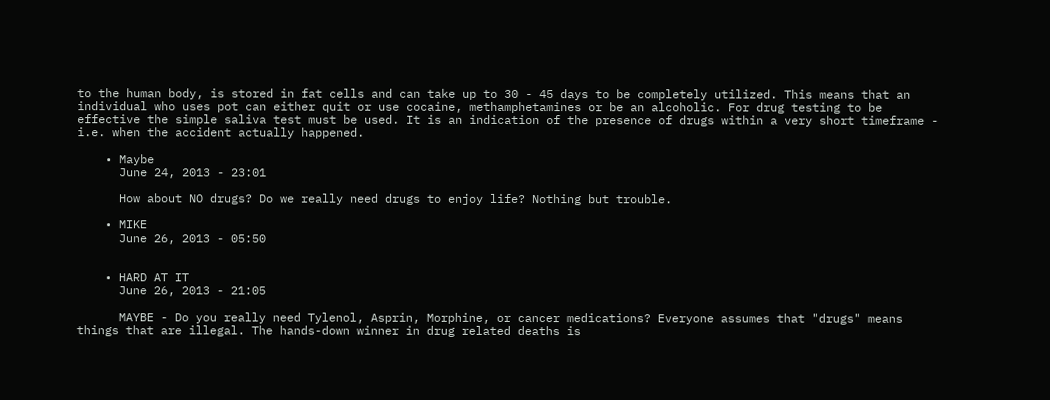to the human body, is stored in fat cells and can take up to 30 - 45 days to be completely utilized. This means that an individual who uses pot can either quit or use cocaine, methamphetamines or be an alcoholic. For drug testing to be effective the simple saliva test must be used. It is an indication of the presence of drugs within a very short timeframe - i.e. when the accident actually happened.

    • Maybe
      June 24, 2013 - 23:01

      How about NO drugs? Do we really need drugs to enjoy life? Nothing but trouble.

    • MIKE
      June 26, 2013 - 05:50


    • HARD AT IT
      June 26, 2013 - 21:05

      MAYBE - Do you really need Tylenol, Asprin, Morphine, or cancer medications? Everyone assumes that "drugs" means things that are illegal. The hands-down winner in drug related deaths is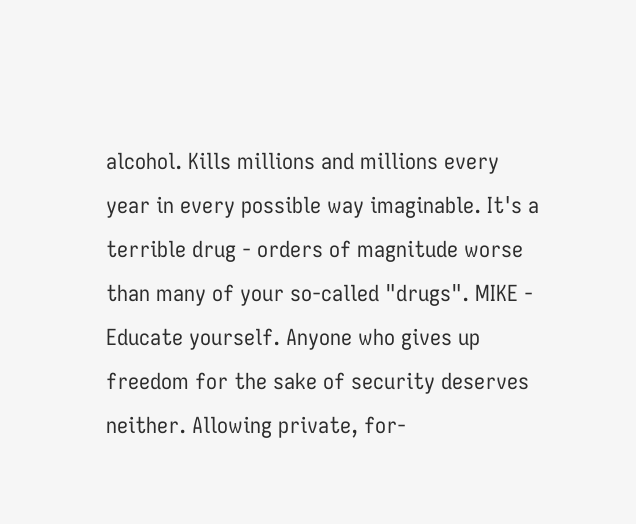alcohol. Kills millions and millions every year in every possible way imaginable. It's a terrible drug - orders of magnitude worse than many of your so-called "drugs". MIKE - Educate yourself. Anyone who gives up freedom for the sake of security deserves neither. Allowing private, for-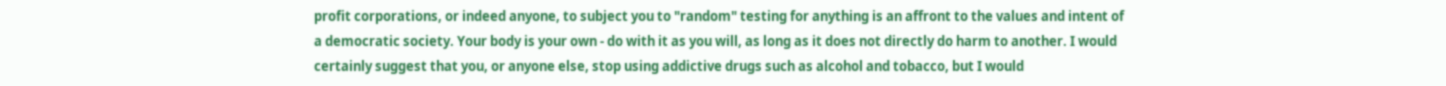profit corporations, or indeed anyone, to subject you to "random" testing for anything is an affront to the values and intent of a democratic society. Your body is your own - do with it as you will, as long as it does not directly do harm to another. I would certainly suggest that you, or anyone else, stop using addictive drugs such as alcohol and tobacco, but I would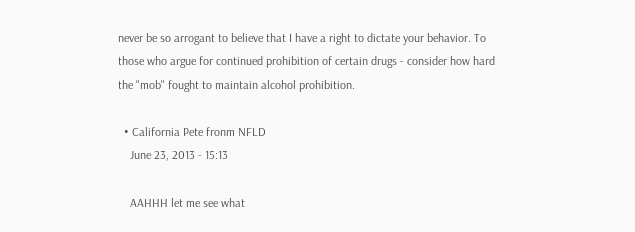never be so arrogant to believe that I have a right to dictate your behavior. To those who argue for continued prohibition of certain drugs - consider how hard the "mob" fought to maintain alcohol prohibition.

  • California Pete fronm NFLD
    June 23, 2013 - 15:13

    AAHHH let me see what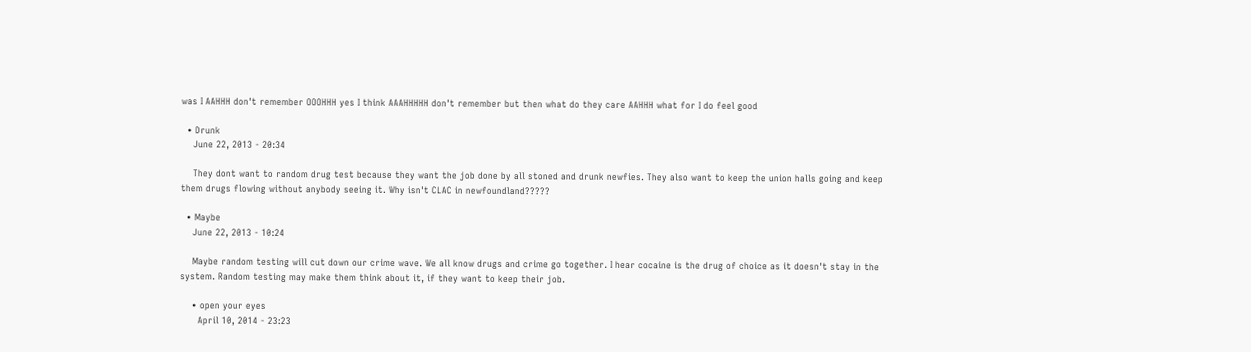was I AAHHH don't remember OOOHHH yes I think AAAHHHHH don't remember but then what do they care AAHHH what for I do feel good

  • Drunk
    June 22, 2013 - 20:34

    They dont want to random drug test because they want the job done by all stoned and drunk newfies. They also want to keep the union halls going and keep them drugs flowing without anybody seeing it. Why isn't CLAC in newfoundland?????

  • Maybe
    June 22, 2013 - 10:24

    Maybe random testing will cut down our crime wave. We all know drugs and crime go together. I hear cocaine is the drug of choice as it doesn't stay in the system. Random testing may make them think about it, if they want to keep their job.

    • open your eyes
      April 10, 2014 - 23:23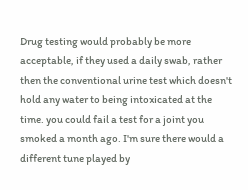Drug testing would probably be more acceptable, if they used a daily swab, rather then the conventional urine test which doesn't hold any water to being intoxicated at the time. you could fail a test for a joint you smoked a month ago. I'm sure there would a different tune played by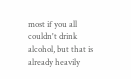most if you all couldn't drink alcohol, but that is already heavily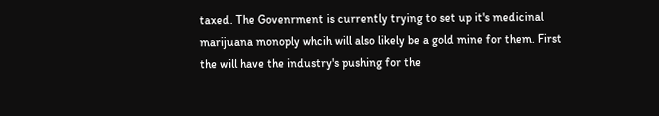taxed. The Govenrment is currently trying to set up it's medicinal marijuana monoply whcih will also likely be a gold mine for them. First the will have the industry's pushing for the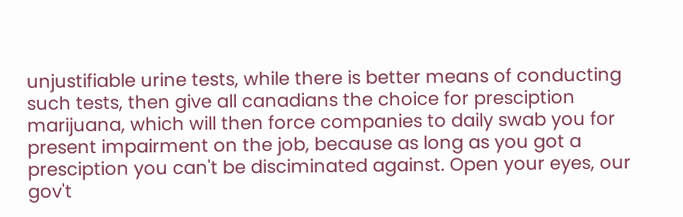unjustifiable urine tests, while there is better means of conducting such tests, then give all canadians the choice for presciption marijuana, which will then force companies to daily swab you for present impairment on the job, because as long as you got a presciption you can't be disciminated against. Open your eyes, our gov't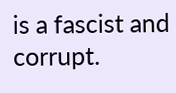is a fascist and corrupt.